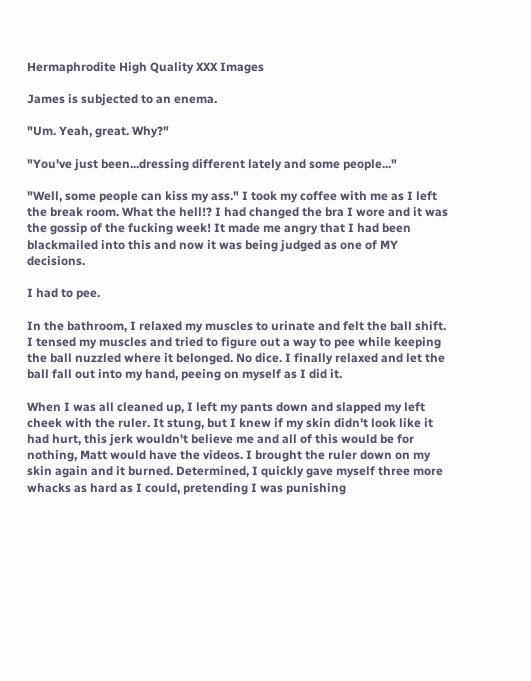Hermaphrodite High Quality XXX Images

James is subjected to an enema.

"Um. Yeah, great. Why?"

"You've just been...dressing different lately and some people..."

"Well, some people can kiss my ass." I took my coffee with me as I left the break room. What the hell!? I had changed the bra I wore and it was the gossip of the fucking week! It made me angry that I had been blackmailed into this and now it was being judged as one of MY decisions.

I had to pee.

In the bathroom, I relaxed my muscles to urinate and felt the ball shift. I tensed my muscles and tried to figure out a way to pee while keeping the ball nuzzled where it belonged. No dice. I finally relaxed and let the ball fall out into my hand, peeing on myself as I did it.

When I was all cleaned up, I left my pants down and slapped my left cheek with the ruler. It stung, but I knew if my skin didn't look like it had hurt, this jerk wouldn't believe me and all of this would be for nothing, Matt would have the videos. I brought the ruler down on my skin again and it burned. Determined, I quickly gave myself three more whacks as hard as I could, pretending I was punishing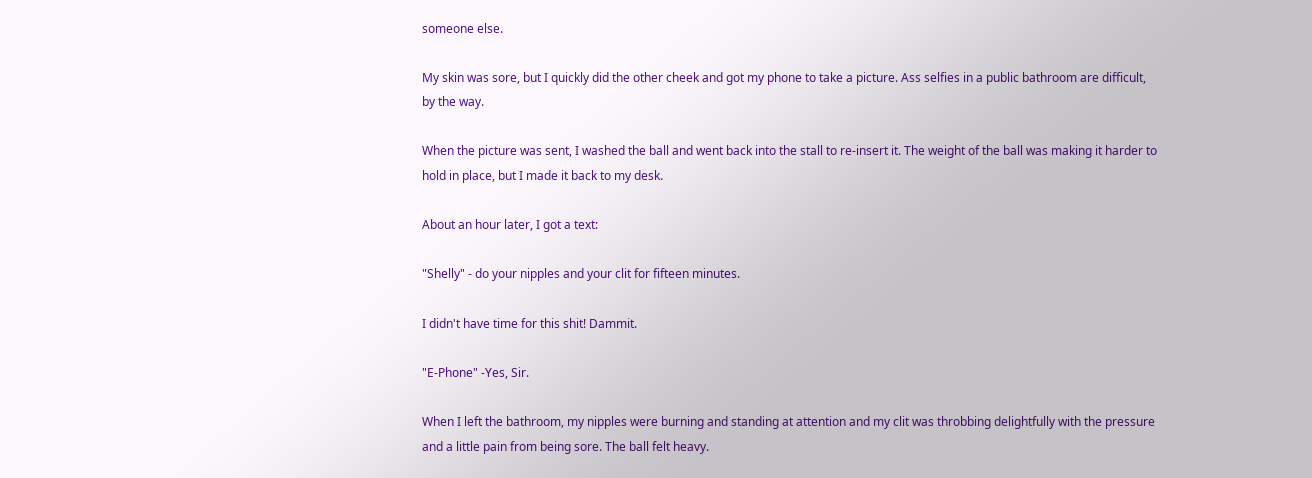someone else.

My skin was sore, but I quickly did the other cheek and got my phone to take a picture. Ass selfies in a public bathroom are difficult, by the way.

When the picture was sent, I washed the ball and went back into the stall to re-insert it. The weight of the ball was making it harder to hold in place, but I made it back to my desk.

About an hour later, I got a text:

"Shelly" - do your nipples and your clit for fifteen minutes.

I didn't have time for this shit! Dammit.

"E-Phone" -Yes, Sir.

When I left the bathroom, my nipples were burning and standing at attention and my clit was throbbing delightfully with the pressure and a little pain from being sore. The ball felt heavy.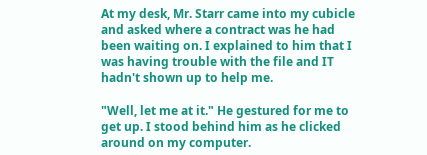At my desk, Mr. Starr came into my cubicle and asked where a contract was he had been waiting on. I explained to him that I was having trouble with the file and IT hadn't shown up to help me.

"Well, let me at it." He gestured for me to get up. I stood behind him as he clicked around on my computer.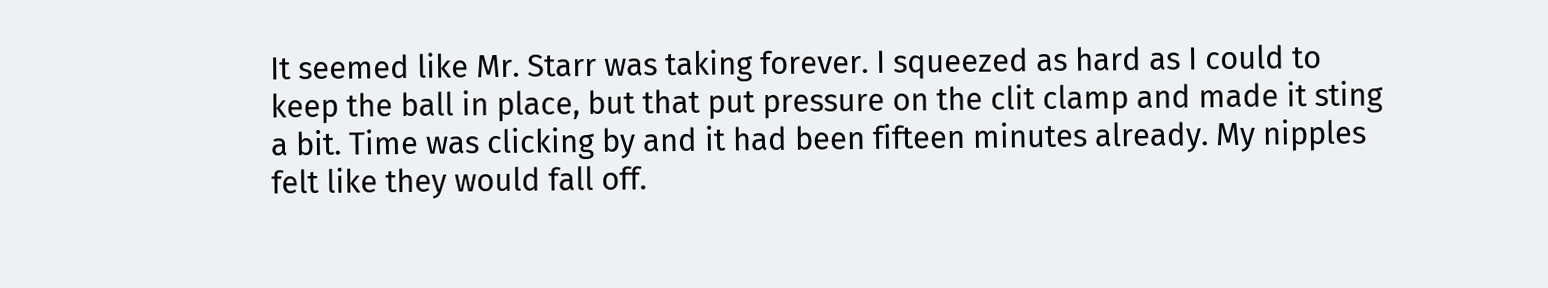It seemed like Mr. Starr was taking forever. I squeezed as hard as I could to keep the ball in place, but that put pressure on the clit clamp and made it sting a bit. Time was clicking by and it had been fifteen minutes already. My nipples felt like they would fall off.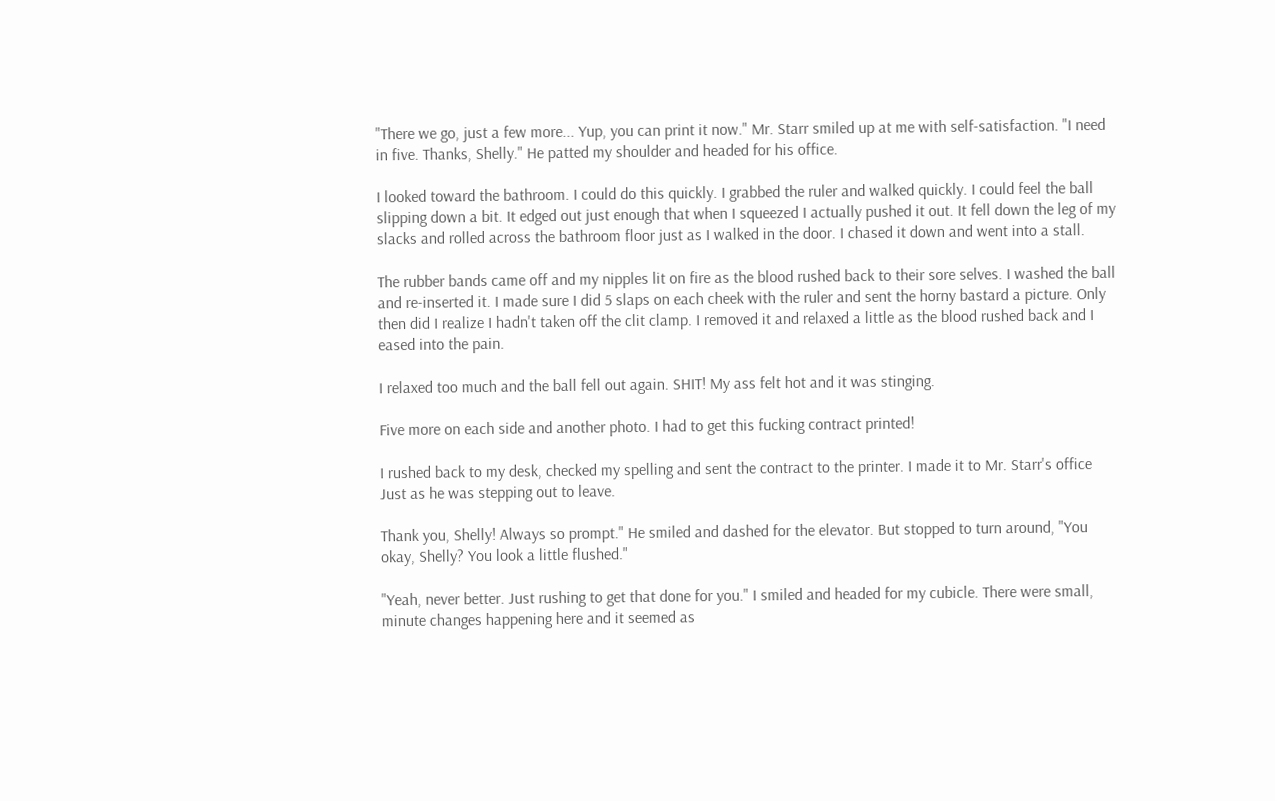"There we go, just a few more... Yup, you can print it now." Mr. Starr smiled up at me with self-satisfaction. "I need in five. Thanks, Shelly." He patted my shoulder and headed for his office.

I looked toward the bathroom. I could do this quickly. I grabbed the ruler and walked quickly. I could feel the ball slipping down a bit. It edged out just enough that when I squeezed I actually pushed it out. It fell down the leg of my slacks and rolled across the bathroom floor just as I walked in the door. I chased it down and went into a stall.

The rubber bands came off and my nipples lit on fire as the blood rushed back to their sore selves. I washed the ball and re-inserted it. I made sure I did 5 slaps on each cheek with the ruler and sent the horny bastard a picture. Only then did I realize I hadn't taken off the clit clamp. I removed it and relaxed a little as the blood rushed back and I eased into the pain.

I relaxed too much and the ball fell out again. SHIT! My ass felt hot and it was stinging.

Five more on each side and another photo. I had to get this fucking contract printed!

I rushed back to my desk, checked my spelling and sent the contract to the printer. I made it to Mr. Starr's office Just as he was stepping out to leave.

Thank you, Shelly! Always so prompt." He smiled and dashed for the elevator. But stopped to turn around, "You okay, Shelly? You look a little flushed."

"Yeah, never better. Just rushing to get that done for you." I smiled and headed for my cubicle. There were small, minute changes happening here and it seemed as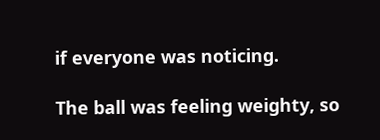if everyone was noticing.

The ball was feeling weighty, so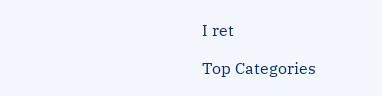I ret

Top Categories